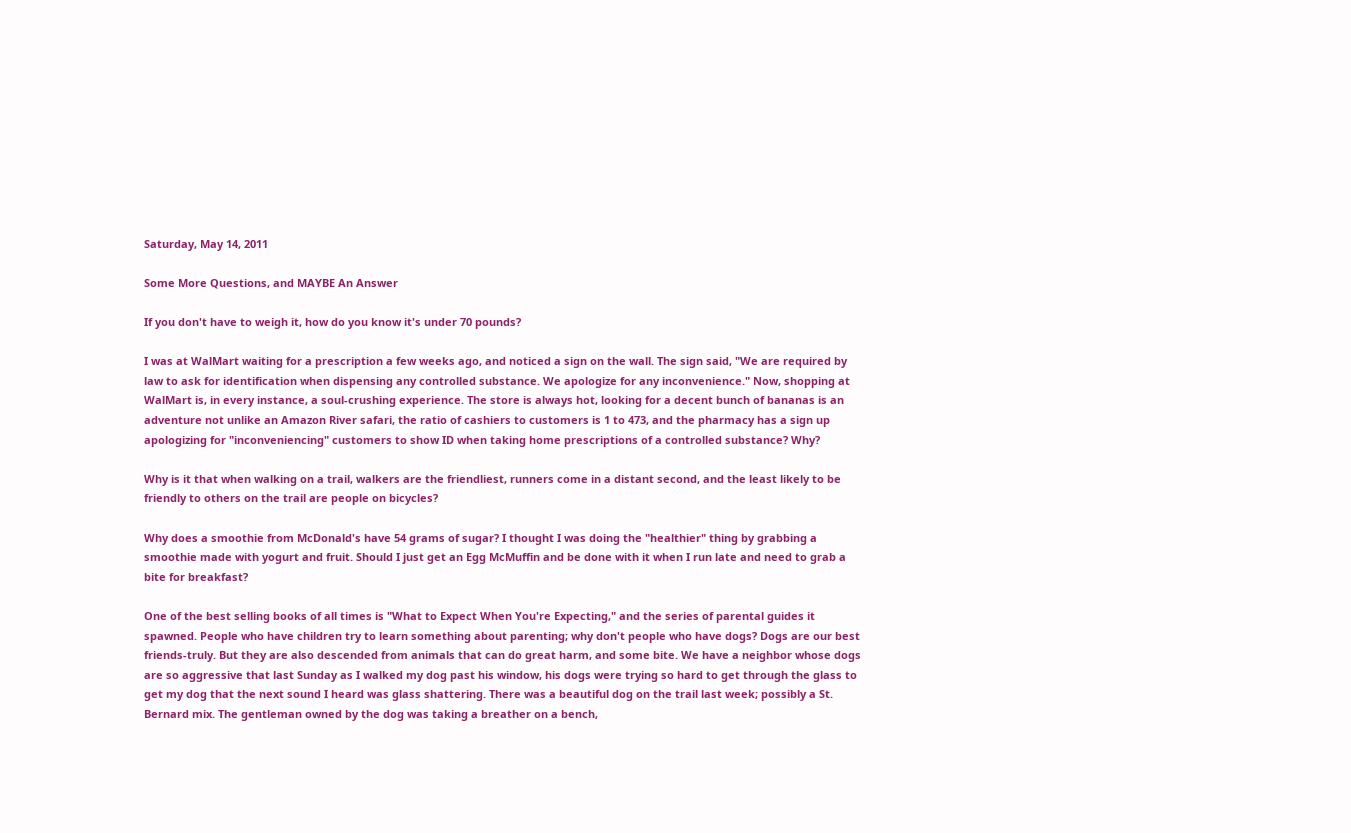Saturday, May 14, 2011

Some More Questions, and MAYBE An Answer

If you don't have to weigh it, how do you know it's under 70 pounds?

I was at WalMart waiting for a prescription a few weeks ago, and noticed a sign on the wall. The sign said, "We are required by law to ask for identification when dispensing any controlled substance. We apologize for any inconvenience." Now, shopping at WalMart is, in every instance, a soul-crushing experience. The store is always hot, looking for a decent bunch of bananas is an adventure not unlike an Amazon River safari, the ratio of cashiers to customers is 1 to 473, and the pharmacy has a sign up apologizing for "inconveniencing" customers to show ID when taking home prescriptions of a controlled substance? Why?

Why is it that when walking on a trail, walkers are the friendliest, runners come in a distant second, and the least likely to be friendly to others on the trail are people on bicycles?

Why does a smoothie from McDonald's have 54 grams of sugar? I thought I was doing the "healthier" thing by grabbing a smoothie made with yogurt and fruit. Should I just get an Egg McMuffin and be done with it when I run late and need to grab a bite for breakfast?

One of the best selling books of all times is "What to Expect When You're Expecting," and the series of parental guides it spawned. People who have children try to learn something about parenting; why don't people who have dogs? Dogs are our best friends-truly. But they are also descended from animals that can do great harm, and some bite. We have a neighbor whose dogs are so aggressive that last Sunday as I walked my dog past his window, his dogs were trying so hard to get through the glass to get my dog that the next sound I heard was glass shattering. There was a beautiful dog on the trail last week; possibly a St. Bernard mix. The gentleman owned by the dog was taking a breather on a bench,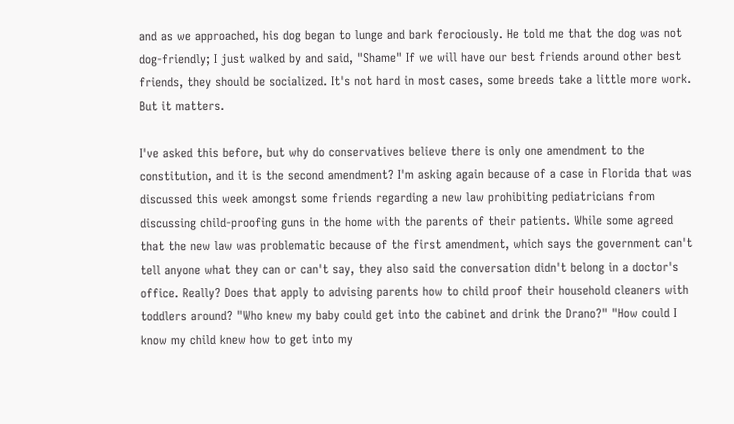and as we approached, his dog began to lunge and bark ferociously. He told me that the dog was not dog-friendly; I just walked by and said, "Shame" If we will have our best friends around other best friends, they should be socialized. It's not hard in most cases, some breeds take a little more work. But it matters.

I've asked this before, but why do conservatives believe there is only one amendment to the constitution, and it is the second amendment? I'm asking again because of a case in Florida that was discussed this week amongst some friends regarding a new law prohibiting pediatricians from discussing child-proofing guns in the home with the parents of their patients. While some agreed that the new law was problematic because of the first amendment, which says the government can't tell anyone what they can or can't say, they also said the conversation didn't belong in a doctor's office. Really? Does that apply to advising parents how to child proof their household cleaners with toddlers around? "Who knew my baby could get into the cabinet and drink the Drano?" "How could I know my child knew how to get into my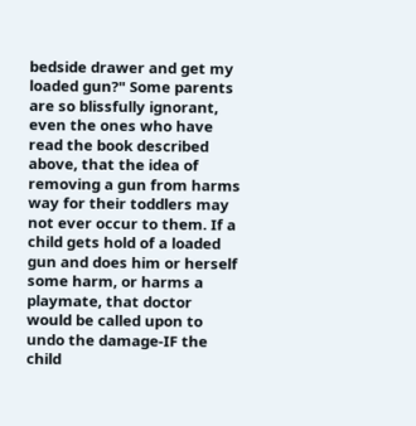bedside drawer and get my loaded gun?" Some parents are so blissfully ignorant, even the ones who have read the book described above, that the idea of removing a gun from harms way for their toddlers may not ever occur to them. If a child gets hold of a loaded gun and does him or herself some harm, or harms a playmate, that doctor would be called upon to undo the damage-IF the child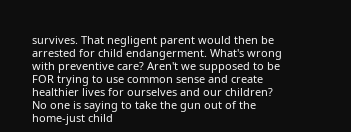survives. That negligent parent would then be arrested for child endangerment. What's wrong with preventive care? Aren't we supposed to be FOR trying to use common sense and create healthier lives for ourselves and our children? No one is saying to take the gun out of the home-just child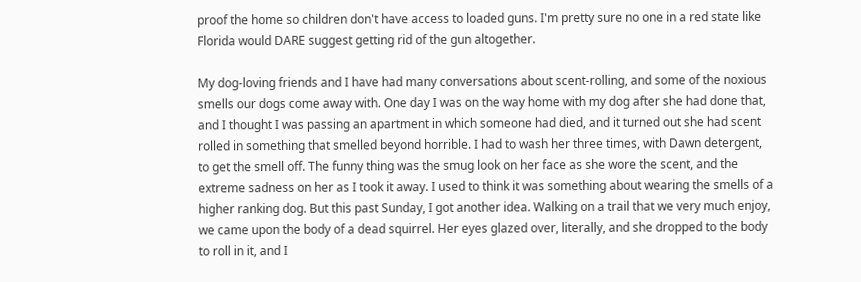proof the home so children don't have access to loaded guns. I'm pretty sure no one in a red state like Florida would DARE suggest getting rid of the gun altogether.

My dog-loving friends and I have had many conversations about scent-rolling, and some of the noxious smells our dogs come away with. One day I was on the way home with my dog after she had done that, and I thought I was passing an apartment in which someone had died, and it turned out she had scent rolled in something that smelled beyond horrible. I had to wash her three times, with Dawn detergent, to get the smell off. The funny thing was the smug look on her face as she wore the scent, and the extreme sadness on her as I took it away. I used to think it was something about wearing the smells of a higher ranking dog. But this past Sunday, I got another idea. Walking on a trail that we very much enjoy, we came upon the body of a dead squirrel. Her eyes glazed over, literally, and she dropped to the body to roll in it, and I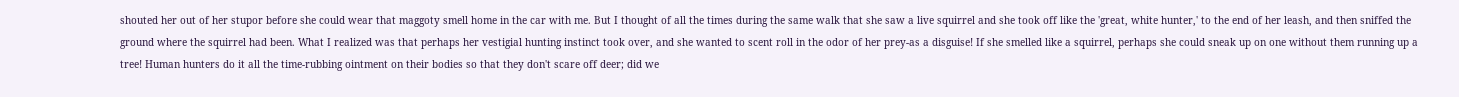shouted her out of her stupor before she could wear that maggoty smell home in the car with me. But I thought of all the times during the same walk that she saw a live squirrel and she took off like the 'great, white hunter,' to the end of her leash, and then sniffed the ground where the squirrel had been. What I realized was that perhaps her vestigial hunting instinct took over, and she wanted to scent roll in the odor of her prey-as a disguise! If she smelled like a squirrel, perhaps she could sneak up on one without them running up a tree! Human hunters do it all the time-rubbing ointment on their bodies so that they don't scare off deer; did we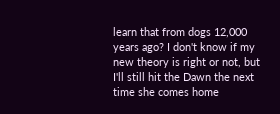learn that from dogs 12,000 years ago? I don't know if my new theory is right or not, but I'll still hit the Dawn the next time she comes home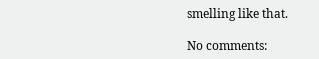smelling like that.

No comments: